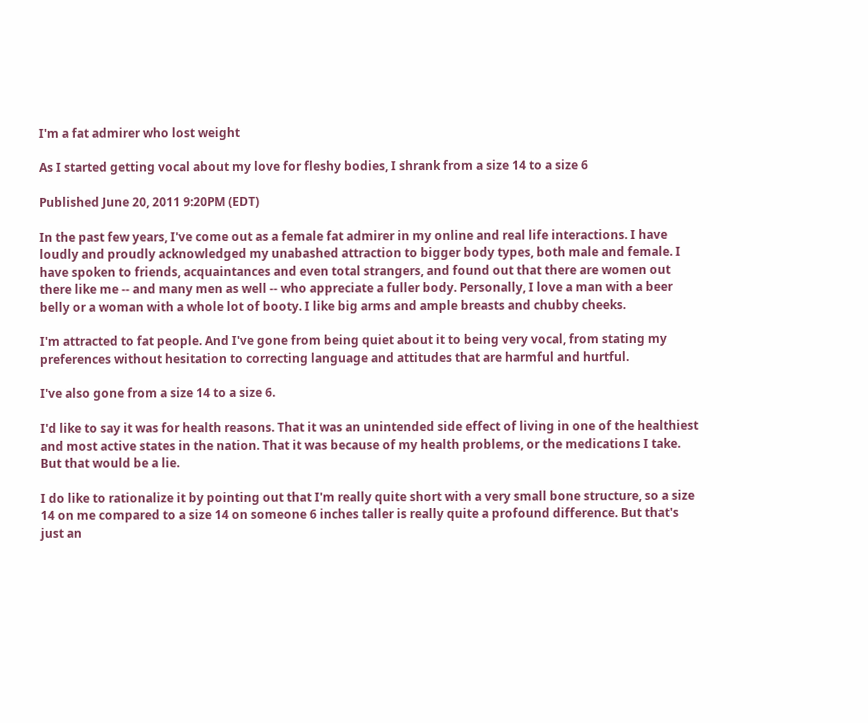I'm a fat admirer who lost weight

As I started getting vocal about my love for fleshy bodies, I shrank from a size 14 to a size 6

Published June 20, 2011 9:20PM (EDT)

In the past few years, I've come out as a female fat admirer in my online and real life interactions. I have loudly and proudly acknowledged my unabashed attraction to bigger body types, both male and female. I have spoken to friends, acquaintances and even total strangers, and found out that there are women out there like me -- and many men as well -- who appreciate a fuller body. Personally, I love a man with a beer belly or a woman with a whole lot of booty. I like big arms and ample breasts and chubby cheeks.

I'm attracted to fat people. And I've gone from being quiet about it to being very vocal, from stating my preferences without hesitation to correcting language and attitudes that are harmful and hurtful.

I've also gone from a size 14 to a size 6.

I'd like to say it was for health reasons. That it was an unintended side effect of living in one of the healthiest and most active states in the nation. That it was because of my health problems, or the medications I take. But that would be a lie.

I do like to rationalize it by pointing out that I'm really quite short with a very small bone structure, so a size 14 on me compared to a size 14 on someone 6 inches taller is really quite a profound difference. But that's just an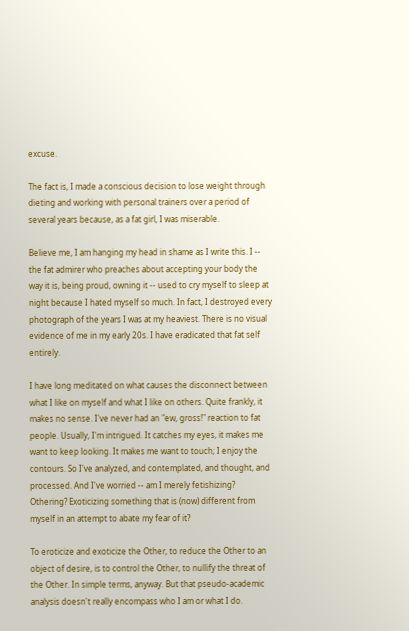excuse.

The fact is, I made a conscious decision to lose weight through dieting and working with personal trainers over a period of several years because, as a fat girl, I was miserable.

Believe me, I am hanging my head in shame as I write this. I -- the fat admirer who preaches about accepting your body the way it is, being proud, owning it -- used to cry myself to sleep at night because I hated myself so much. In fact, I destroyed every photograph of the years I was at my heaviest. There is no visual evidence of me in my early 20s. I have eradicated that fat self entirely.

I have long meditated on what causes the disconnect between what I like on myself and what I like on others. Quite frankly, it makes no sense. I've never had an "ew, gross!" reaction to fat people. Usually, I'm intrigued. It catches my eyes, it makes me want to keep looking. It makes me want to touch; I enjoy the contours. So I've analyzed, and contemplated, and thought, and processed. And I've worried -- am I merely fetishizing? Othering? Exoticizing something that is (now) different from myself in an attempt to abate my fear of it?

To eroticize and exoticize the Other, to reduce the Other to an object of desire, is to control the Other, to nullify the threat of the Other. In simple terms, anyway. But that pseudo-academic analysis doesn't really encompass who I am or what I do.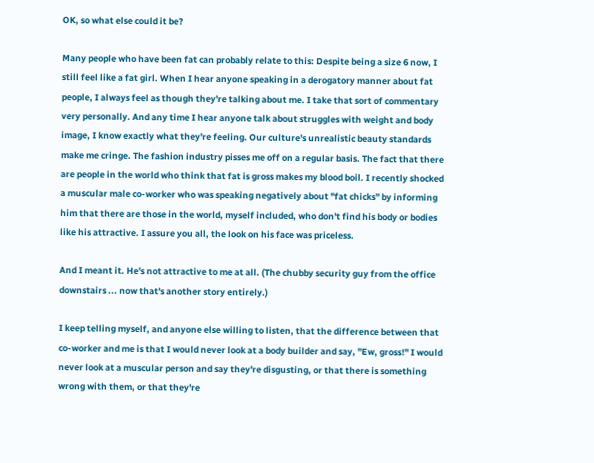OK, so what else could it be?

Many people who have been fat can probably relate to this: Despite being a size 6 now, I still feel like a fat girl. When I hear anyone speaking in a derogatory manner about fat people, I always feel as though they're talking about me. I take that sort of commentary very personally. And any time I hear anyone talk about struggles with weight and body image, I know exactly what they're feeling. Our culture's unrealistic beauty standards make me cringe. The fashion industry pisses me off on a regular basis. The fact that there are people in the world who think that fat is gross makes my blood boil. I recently shocked a muscular male co-worker who was speaking negatively about "fat chicks" by informing him that there are those in the world, myself included, who don't find his body or bodies like his attractive. I assure you all, the look on his face was priceless.

And I meant it. He's not attractive to me at all. (The chubby security guy from the office downstairs ... now that's another story entirely.)

I keep telling myself, and anyone else willing to listen, that the difference between that co-worker and me is that I would never look at a body builder and say, "Ew, gross!" I would never look at a muscular person and say they're disgusting, or that there is something wrong with them, or that they're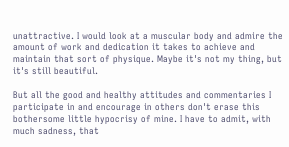unattractive. I would look at a muscular body and admire the amount of work and dedication it takes to achieve and maintain that sort of physique. Maybe it's not my thing, but it's still beautiful.

But all the good and healthy attitudes and commentaries I participate in and encourage in others don't erase this bothersome little hypocrisy of mine. I have to admit, with much sadness, that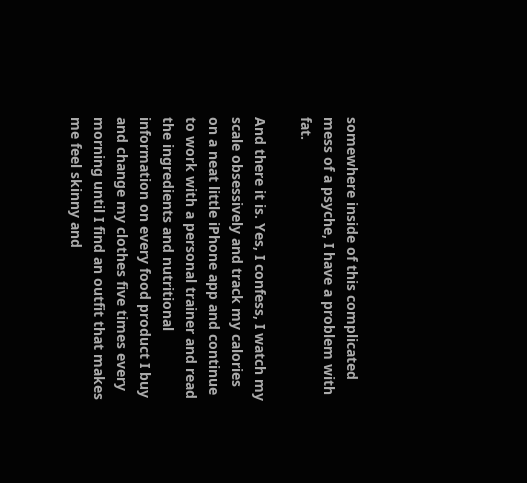somewhere inside of this complicated mess of a psyche, I have a problem with fat.

And there it is. Yes, I confess, I watch my scale obsessively and track my calories on a neat little iPhone app and continue to work with a personal trainer and read the ingredients and nutritional information on every food product I buy and change my clothes five times every morning until I find an outfit that makes me feel skinny and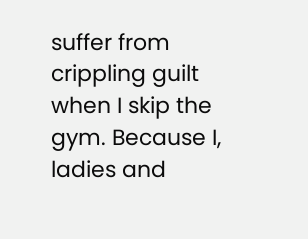suffer from crippling guilt when I skip the gym. Because I, ladies and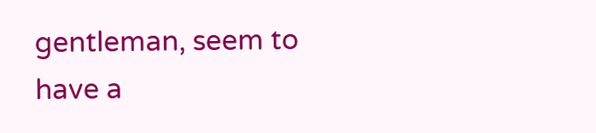gentleman, seem to have a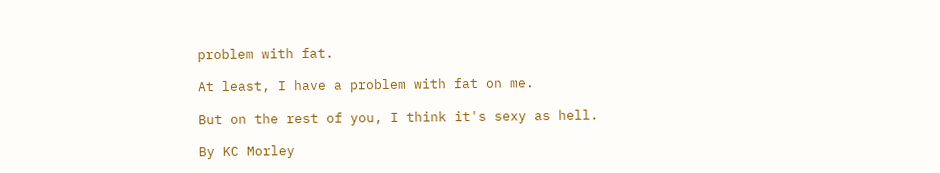problem with fat.

At least, I have a problem with fat on me.

But on the rest of you, I think it's sexy as hell.

By KC Morley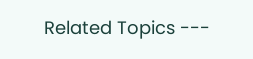Related Topics ---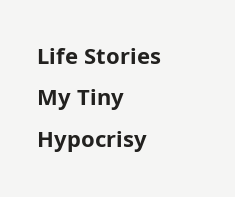Life Stories My Tiny Hypocrisy